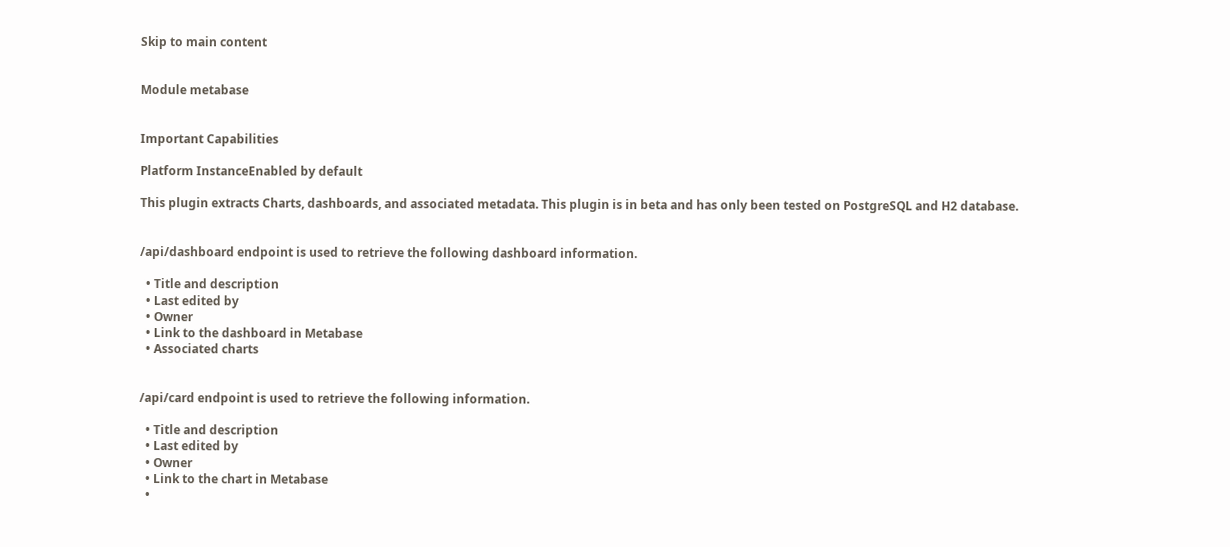Skip to main content


Module metabase


Important Capabilities

Platform InstanceEnabled by default

This plugin extracts Charts, dashboards, and associated metadata. This plugin is in beta and has only been tested on PostgreSQL and H2 database.


/api/dashboard endpoint is used to retrieve the following dashboard information.

  • Title and description
  • Last edited by
  • Owner
  • Link to the dashboard in Metabase
  • Associated charts


/api/card endpoint is used to retrieve the following information.

  • Title and description
  • Last edited by
  • Owner
  • Link to the chart in Metabase
  •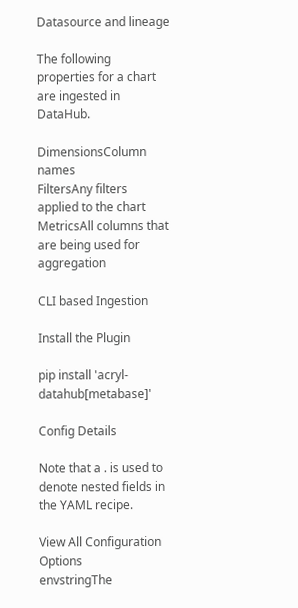Datasource and lineage

The following properties for a chart are ingested in DataHub.

DimensionsColumn names
FiltersAny filters applied to the chart
MetricsAll columns that are being used for aggregation

CLI based Ingestion

Install the Plugin

pip install 'acryl-datahub[metabase]'

Config Details

Note that a . is used to denote nested fields in the YAML recipe.

View All Configuration Options
envstringThe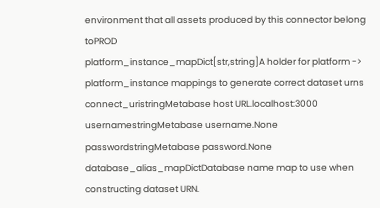environment that all assets produced by this connector belong toPROD
platform_instance_mapDict[str,string]A holder for platform -> platform_instance mappings to generate correct dataset urns
connect_uristringMetabase host URL.localhost:3000
usernamestringMetabase username.None
passwordstringMetabase password.None
database_alias_mapDictDatabase name map to use when constructing dataset URN.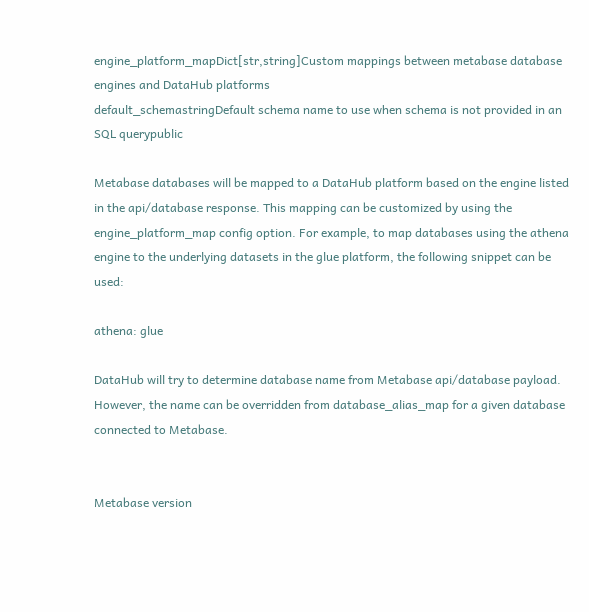engine_platform_mapDict[str,string]Custom mappings between metabase database engines and DataHub platforms
default_schemastringDefault schema name to use when schema is not provided in an SQL querypublic

Metabase databases will be mapped to a DataHub platform based on the engine listed in the api/database response. This mapping can be customized by using the engine_platform_map config option. For example, to map databases using the athena engine to the underlying datasets in the glue platform, the following snippet can be used:

athena: glue

DataHub will try to determine database name from Metabase api/database payload. However, the name can be overridden from database_alias_map for a given database connected to Metabase.


Metabase version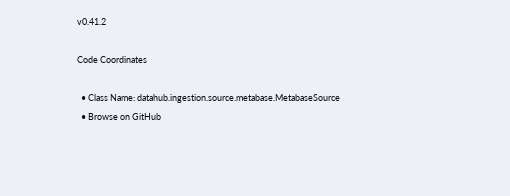v0.41.2

Code Coordinates

  • Class Name: datahub.ingestion.source.metabase.MetabaseSource
  • Browse on GitHub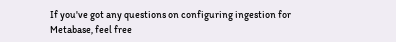If you've got any questions on configuring ingestion for Metabase, feel free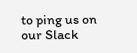to ping us on our Slack